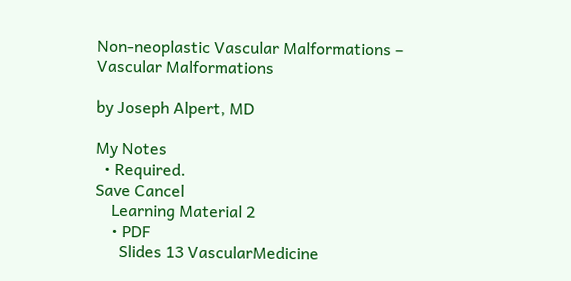Non-neoplastic Vascular Malformations – Vascular Malformations

by Joseph Alpert, MD

My Notes
  • Required.
Save Cancel
    Learning Material 2
    • PDF
      Slides 13 VascularMedicine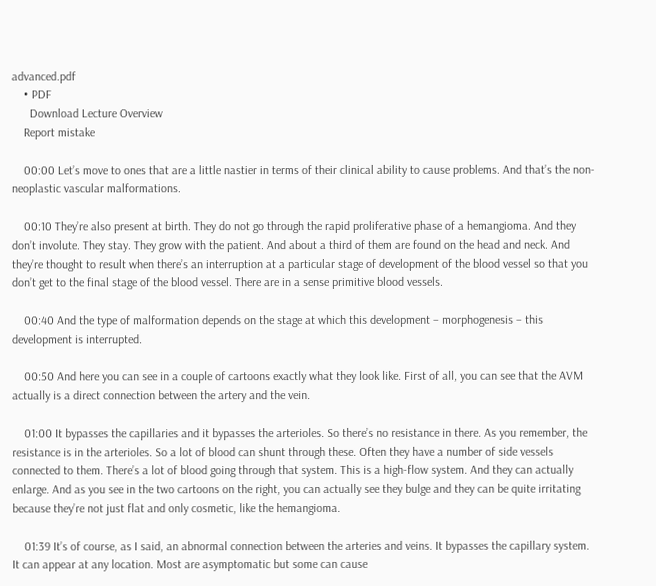advanced.pdf
    • PDF
      Download Lecture Overview
    Report mistake

    00:00 Let’s move to ones that are a little nastier in terms of their clinical ability to cause problems. And that’s the non-neoplastic vascular malformations.

    00:10 They’re also present at birth. They do not go through the rapid proliferative phase of a hemangioma. And they don’t involute. They stay. They grow with the patient. And about a third of them are found on the head and neck. And they’re thought to result when there’s an interruption at a particular stage of development of the blood vessel so that you don’t get to the final stage of the blood vessel. There are in a sense primitive blood vessels.

    00:40 And the type of malformation depends on the stage at which this development – morphogenesis – this development is interrupted.

    00:50 And here you can see in a couple of cartoons exactly what they look like. First of all, you can see that the AVM actually is a direct connection between the artery and the vein.

    01:00 It bypasses the capillaries and it bypasses the arterioles. So there’s no resistance in there. As you remember, the resistance is in the arterioles. So a lot of blood can shunt through these. Often they have a number of side vessels connected to them. There’s a lot of blood going through that system. This is a high-flow system. And they can actually enlarge. And as you see in the two cartoons on the right, you can actually see they bulge and they can be quite irritating because they’re not just flat and only cosmetic, like the hemangioma.

    01:39 It’s of course, as I said, an abnormal connection between the arteries and veins. It bypasses the capillary system. It can appear at any location. Most are asymptomatic but some can cause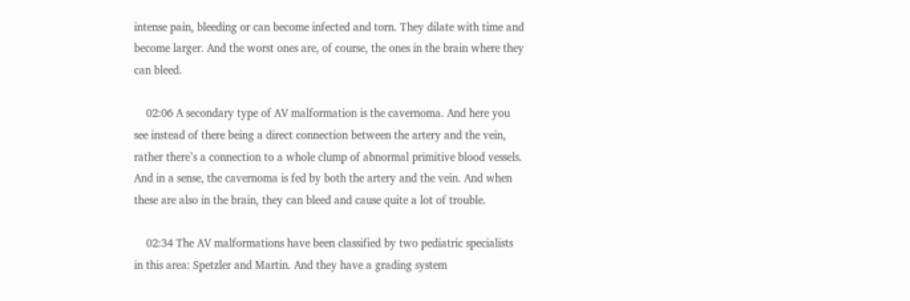intense pain, bleeding or can become infected and torn. They dilate with time and become larger. And the worst ones are, of course, the ones in the brain where they can bleed.

    02:06 A secondary type of AV malformation is the cavernoma. And here you see instead of there being a direct connection between the artery and the vein, rather there’s a connection to a whole clump of abnormal primitive blood vessels. And in a sense, the cavernoma is fed by both the artery and the vein. And when these are also in the brain, they can bleed and cause quite a lot of trouble.

    02:34 The AV malformations have been classified by two pediatric specialists in this area: Spetzler and Martin. And they have a grading system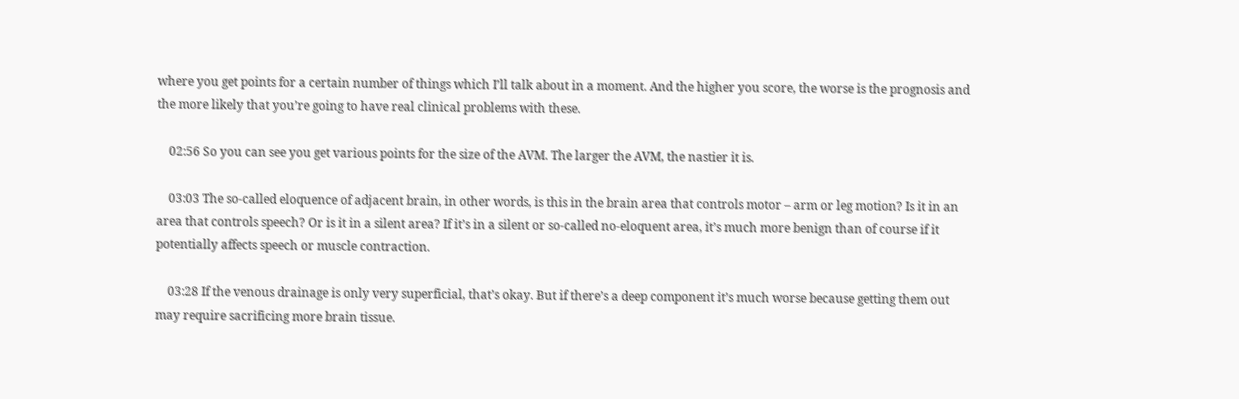where you get points for a certain number of things which I’ll talk about in a moment. And the higher you score, the worse is the prognosis and the more likely that you’re going to have real clinical problems with these.

    02:56 So you can see you get various points for the size of the AVM. The larger the AVM, the nastier it is.

    03:03 The so-called eloquence of adjacent brain, in other words, is this in the brain area that controls motor – arm or leg motion? Is it in an area that controls speech? Or is it in a silent area? If it’s in a silent or so-called no-eloquent area, it’s much more benign than of course if it potentially affects speech or muscle contraction.

    03:28 If the venous drainage is only very superficial, that’s okay. But if there’s a deep component it’s much worse because getting them out may require sacrificing more brain tissue.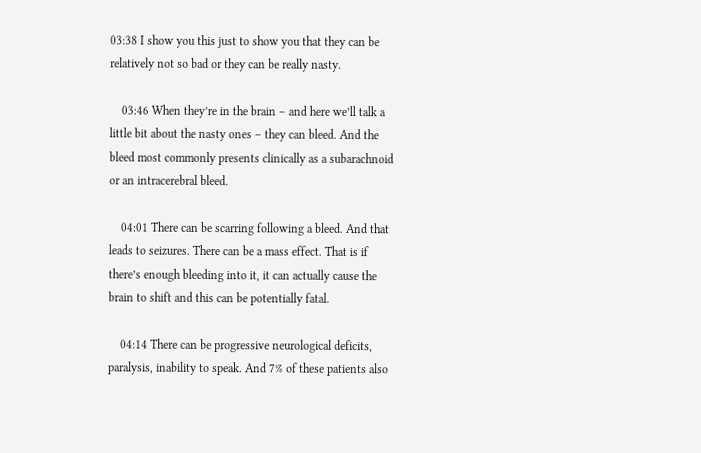03:38 I show you this just to show you that they can be relatively not so bad or they can be really nasty.

    03:46 When they’re in the brain – and here we’ll talk a little bit about the nasty ones – they can bleed. And the bleed most commonly presents clinically as a subarachnoid or an intracerebral bleed.

    04:01 There can be scarring following a bleed. And that leads to seizures. There can be a mass effect. That is if there’s enough bleeding into it, it can actually cause the brain to shift and this can be potentially fatal.

    04:14 There can be progressive neurological deficits, paralysis, inability to speak. And 7% of these patients also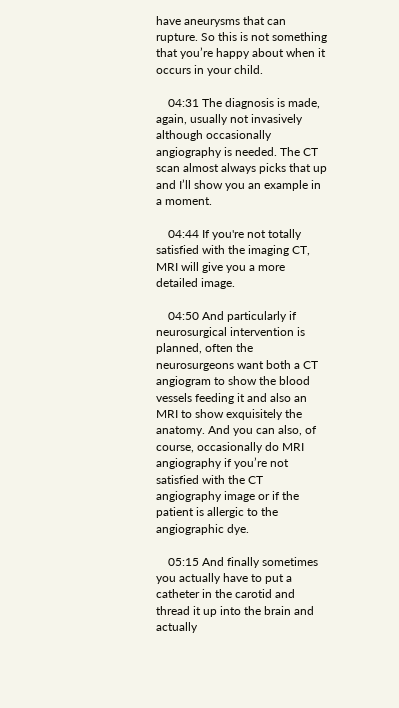have aneurysms that can rupture. So this is not something that you’re happy about when it occurs in your child.

    04:31 The diagnosis is made, again, usually not invasively although occasionally angiography is needed. The CT scan almost always picks that up and I’ll show you an example in a moment.

    04:44 If you're not totally satisfied with the imaging CT, MRI will give you a more detailed image.

    04:50 And particularly if neurosurgical intervention is planned, often the neurosurgeons want both a CT angiogram to show the blood vessels feeding it and also an MRI to show exquisitely the anatomy. And you can also, of course, occasionally do MRI angiography if you’re not satisfied with the CT angiography image or if the patient is allergic to the angiographic dye.

    05:15 And finally sometimes you actually have to put a catheter in the carotid and thread it up into the brain and actually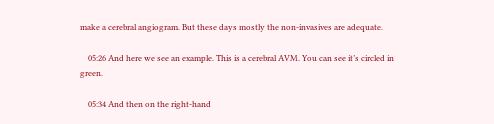make a cerebral angiogram. But these days mostly the non-invasives are adequate.

    05:26 And here we see an example. This is a cerebral AVM. You can see it’s circled in green.

    05:34 And then on the right-hand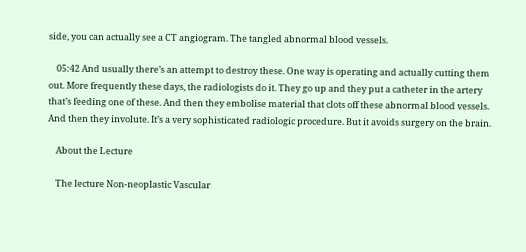side, you can actually see a CT angiogram. The tangled abnormal blood vessels.

    05:42 And usually there’s an attempt to destroy these. One way is operating and actually cutting them out. More frequently these days, the radiologists do it. They go up and they put a catheter in the artery that’s feeding one of these. And then they embolise material that clots off these abnormal blood vessels. And then they involute. It’s a very sophisticated radiologic procedure. But it avoids surgery on the brain.

    About the Lecture

    The lecture Non-neoplastic Vascular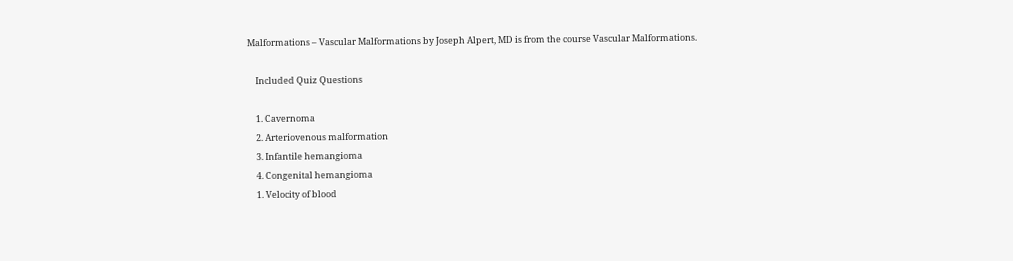Malformations – Vascular Malformations by Joseph Alpert, MD is from the course Vascular Malformations.

    Included Quiz Questions

    1. Cavernoma
    2. Arteriovenous malformation
    3. Infantile hemangioma
    4. Congenital hemangioma
    1. Velocity of blood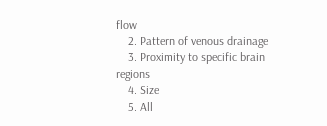flow
    2. Pattern of venous drainage
    3. Proximity to specific brain regions
    4. Size
    5. All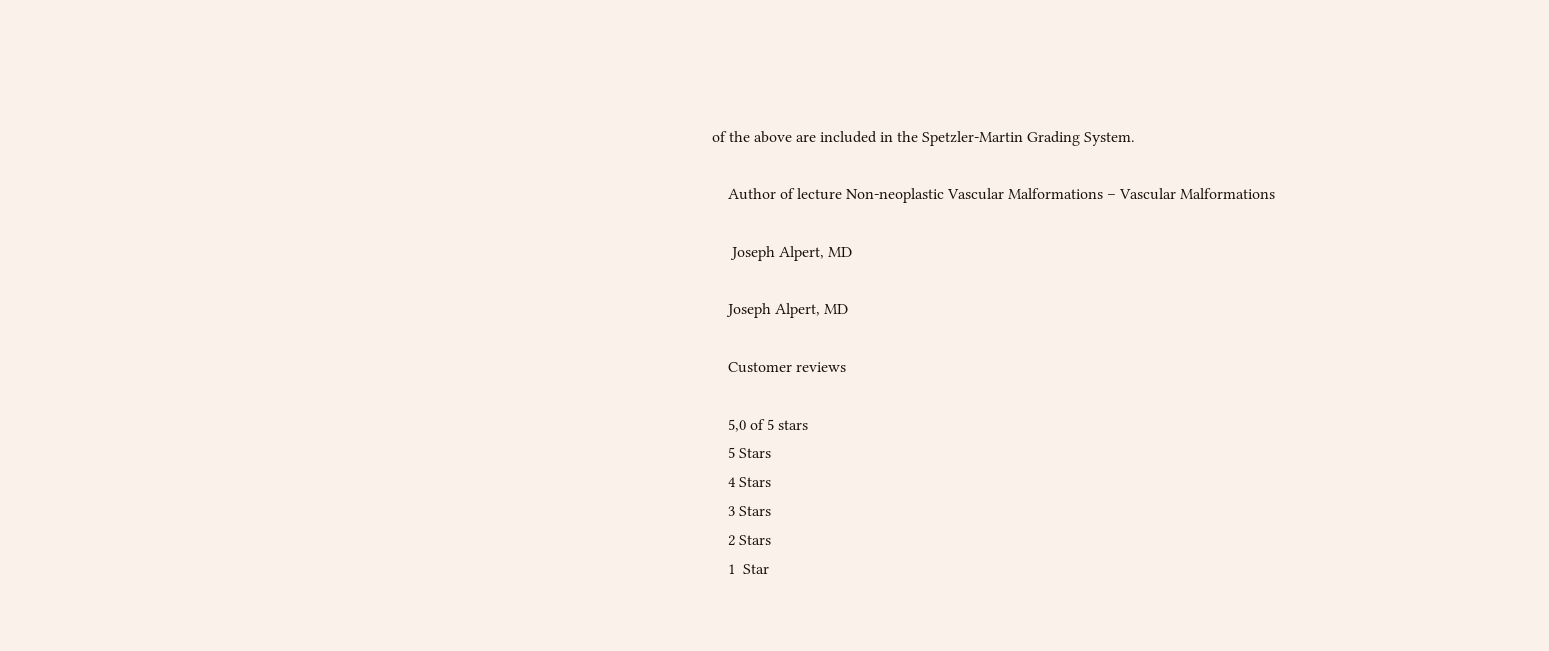of the above are included in the Spetzler-Martin Grading System.

    Author of lecture Non-neoplastic Vascular Malformations – Vascular Malformations

     Joseph Alpert, MD

    Joseph Alpert, MD

    Customer reviews

    5,0 of 5 stars
    5 Stars
    4 Stars
    3 Stars
    2 Stars
    1  Star